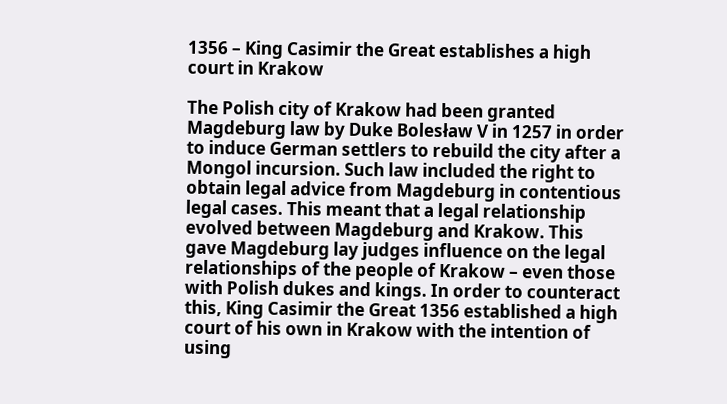1356 – King Casimir the Great establishes a high court in Krakow

The Polish city of Krakow had been granted Magdeburg law by Duke Bolesław V in 1257 in order to induce German settlers to rebuild the city after a Mongol incursion. Such law included the right to obtain legal advice from Magdeburg in contentious legal cases. This meant that a legal relationship evolved between Magdeburg and Krakow. This gave Magdeburg lay judges influence on the legal relationships of the people of Krakow – even those with Polish dukes and kings. In order to counteract this, King Casimir the Great 1356 established a high court of his own in Krakow with the intention of using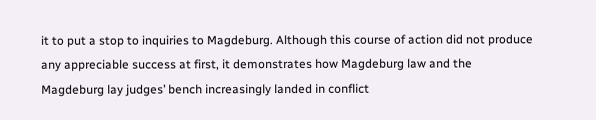it to put a stop to inquiries to Magdeburg. Although this course of action did not produce any appreciable success at first, it demonstrates how Magdeburg law and the Magdeburg lay judges’ bench increasingly landed in conflict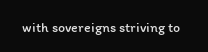with sovereigns striving to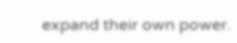expand their own power.